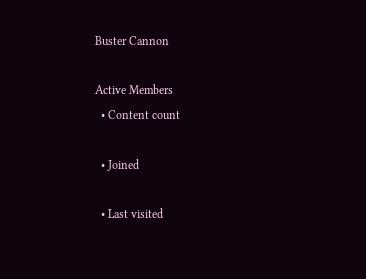Buster Cannon

Active Members
  • Content count

  • Joined

  • Last visited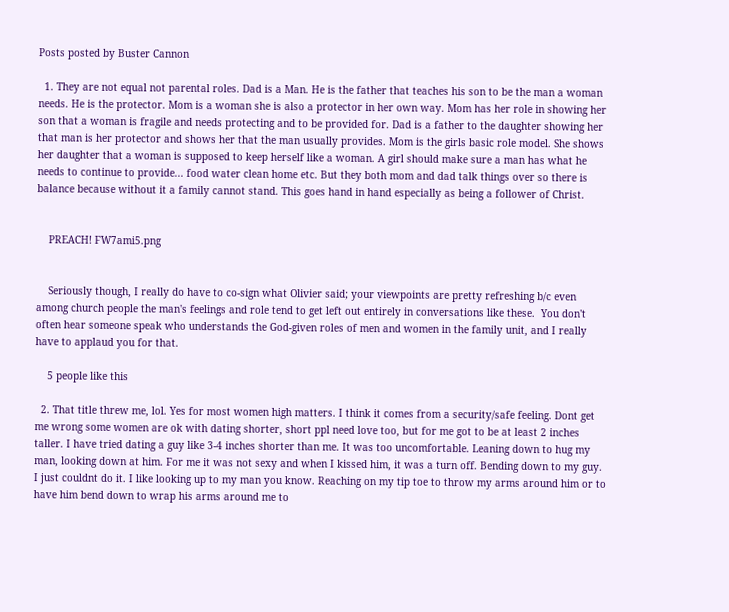Posts posted by Buster Cannon

  1. They are not equal not parental roles. Dad is a Man. He is the father that teaches his son to be the man a woman needs. He is the protector. Mom is a woman she is also a protector in her own way. Mom has her role in showing her son that a woman is fragile and needs protecting and to be provided for. Dad is a father to the daughter showing her that man is her protector and shows her that the man usually provides. Mom is the girls basic role model. She shows her daughter that a woman is supposed to keep herself like a woman. A girl should make sure a man has what he needs to continue to provide... food water clean home etc. But they both mom and dad talk things over so there is balance because without it a family cannot stand. This goes hand in hand especially as being a follower of Christ.


    PREACH! FW7ami5.png


    Seriously though, I really do have to co-sign what Olivier said; your viewpoints are pretty refreshing b/c even among church people the man's feelings and role tend to get left out entirely in conversations like these.  You don't often hear someone speak who understands the God-given roles of men and women in the family unit, and I really have to applaud you for that.

    5 people like this

  2. That title threw me, lol. Yes for most women high matters. I think it comes from a security/safe feeling. Dont get me wrong some women are ok with dating shorter, short ppl need love too, but for me got to be at least 2 inches taller. I have tried dating a guy like 3-4 inches shorter than me. It was too uncomfortable. Leaning down to hug my man, looking down at him. For me it was not sexy and when I kissed him, it was a turn off. Bending down to my guy. I just couldnt do it. I like looking up to my man you know. Reaching on my tip toe to throw my arms around him or to have him bend down to wrap his arms around me to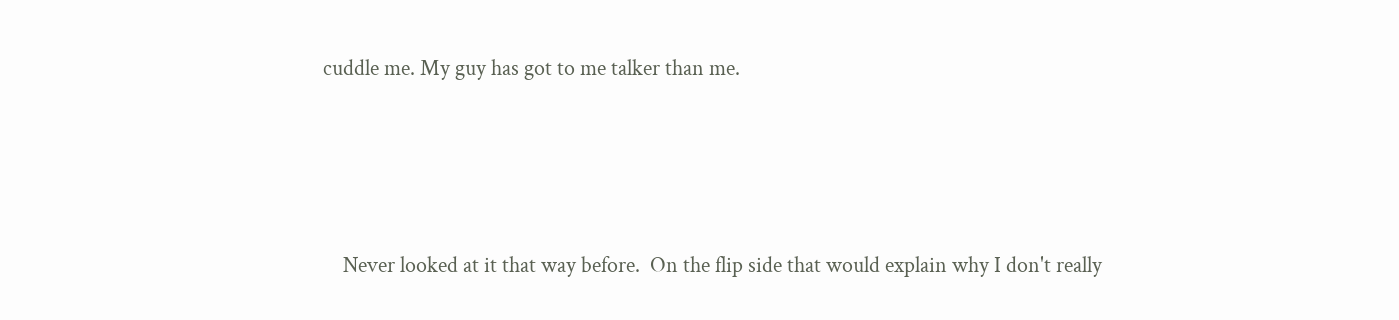cuddle me. My guy has got to me talker than me.




    Never looked at it that way before.  On the flip side that would explain why I don't really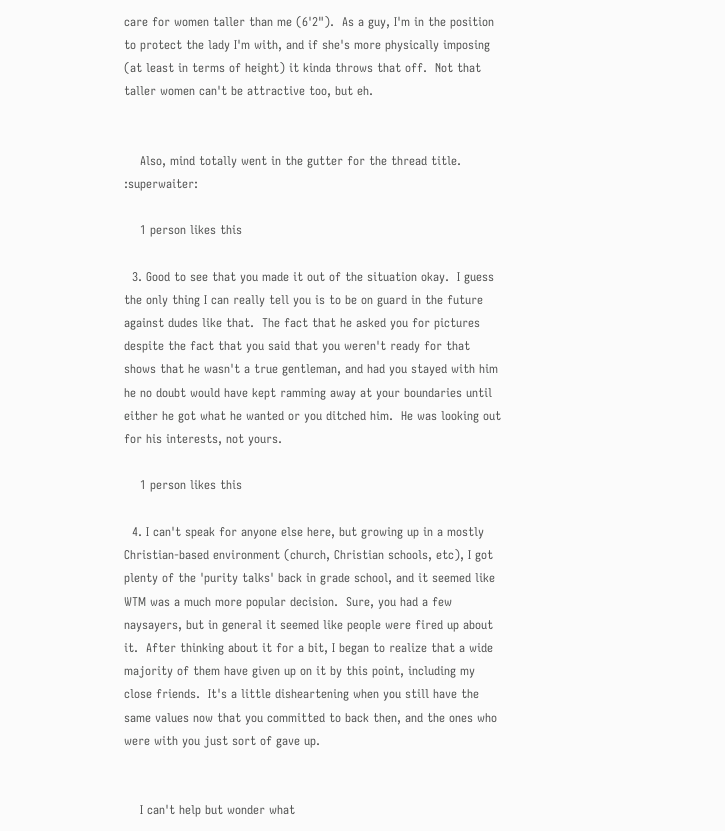care for women taller than me (6'2").  As a guy, I'm in the position to protect the lady I'm with, and if she's more physically imposing (at least in terms of height) it kinda throws that off.  Not that taller women can't be attractive too, but eh.


    Also, mind totally went in the gutter for the thread title. :superwaiter:

    1 person likes this

  3. Good to see that you made it out of the situation okay.  I guess the only thing I can really tell you is to be on guard in the future against dudes like that.  The fact that he asked you for pictures despite the fact that you said that you weren't ready for that shows that he wasn't a true gentleman, and had you stayed with him he no doubt would have kept ramming away at your boundaries until either he got what he wanted or you ditched him.  He was looking out for his interests, not yours.

    1 person likes this

  4. I can't speak for anyone else here, but growing up in a mostly Christian-based environment (church, Christian schools, etc), I got plenty of the 'purity talks' back in grade school, and it seemed like WTM was a much more popular decision.  Sure, you had a few naysayers, but in general it seemed like people were fired up about it.  After thinking about it for a bit, I began to realize that a wide majority of them have given up on it by this point, including my close friends.  It's a little disheartening when you still have the same values now that you committed to back then, and the ones who were with you just sort of gave up.


    I can't help but wonder what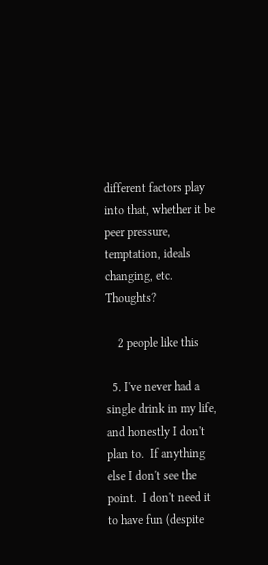different factors play into that, whether it be peer pressure, temptation, ideals changing, etc.  Thoughts?

    2 people like this

  5. I've never had a single drink in my life, and honestly I don't plan to.  If anything else I don't see the point.  I don't need it to have fun (despite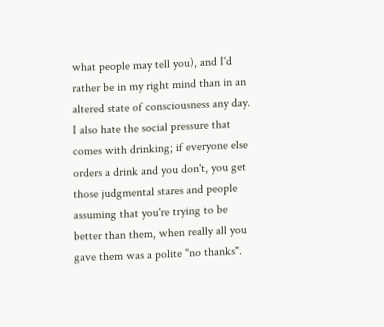what people may tell you), and I'd rather be in my right mind than in an altered state of consciousness any day.  I also hate the social pressure that comes with drinking; if everyone else orders a drink and you don't, you get those judgmental stares and people assuming that you're trying to be better than them, when really all you gave them was a polite "no thanks".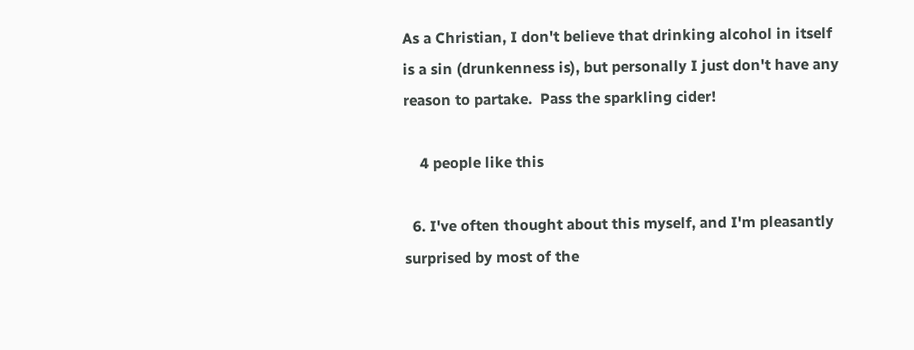As a Christian, I don't believe that drinking alcohol in itself is a sin (drunkenness is), but personally I just don't have any reason to partake.  Pass the sparkling cider!

    4 people like this

  6. I've often thought about this myself, and I'm pleasantly surprised by most of the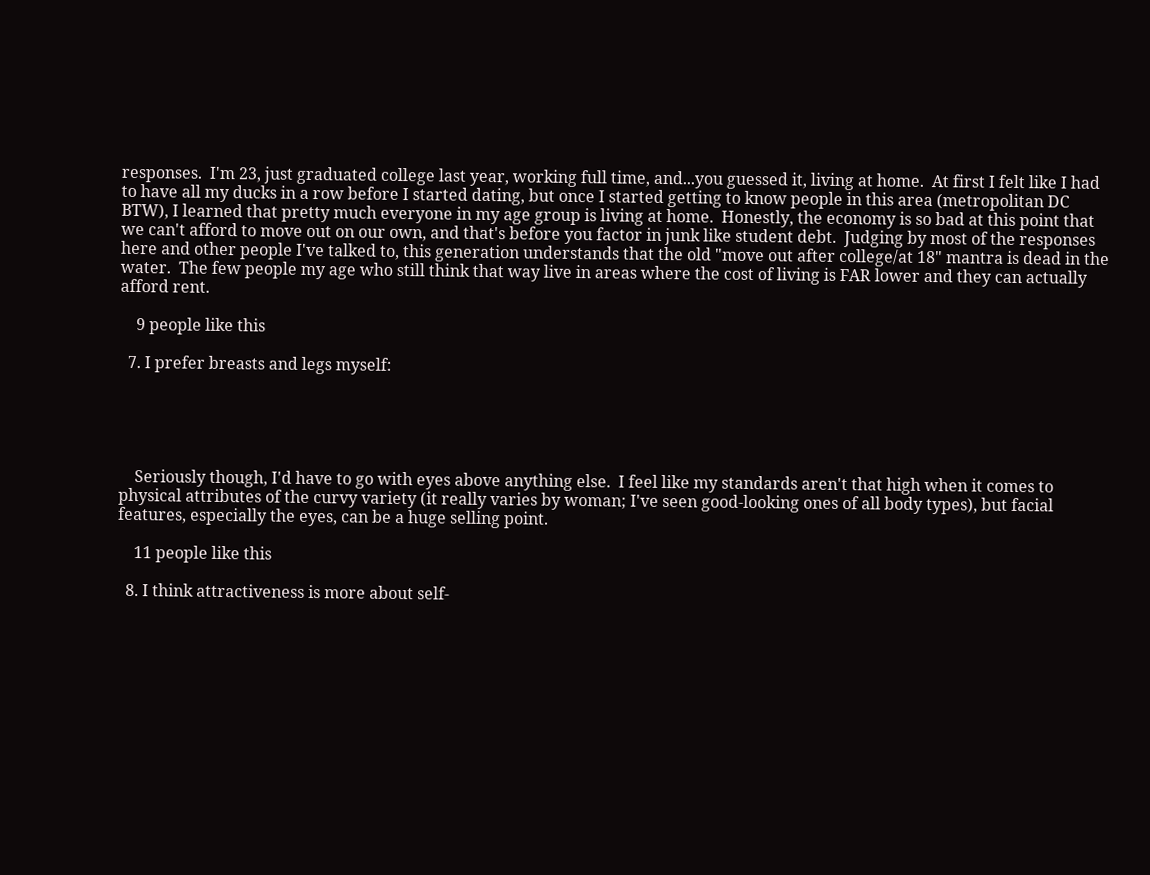responses.  I'm 23, just graduated college last year, working full time, and...you guessed it, living at home.  At first I felt like I had to have all my ducks in a row before I started dating, but once I started getting to know people in this area (metropolitan DC BTW), I learned that pretty much everyone in my age group is living at home.  Honestly, the economy is so bad at this point that we can't afford to move out on our own, and that's before you factor in junk like student debt.  Judging by most of the responses here and other people I've talked to, this generation understands that the old "move out after college/at 18" mantra is dead in the water.  The few people my age who still think that way live in areas where the cost of living is FAR lower and they can actually afford rent.

    9 people like this

  7. I prefer breasts and legs myself:





    Seriously though, I'd have to go with eyes above anything else.  I feel like my standards aren't that high when it comes to physical attributes of the curvy variety (it really varies by woman; I've seen good-looking ones of all body types), but facial features, especially the eyes, can be a huge selling point.

    11 people like this

  8. I think attractiveness is more about self-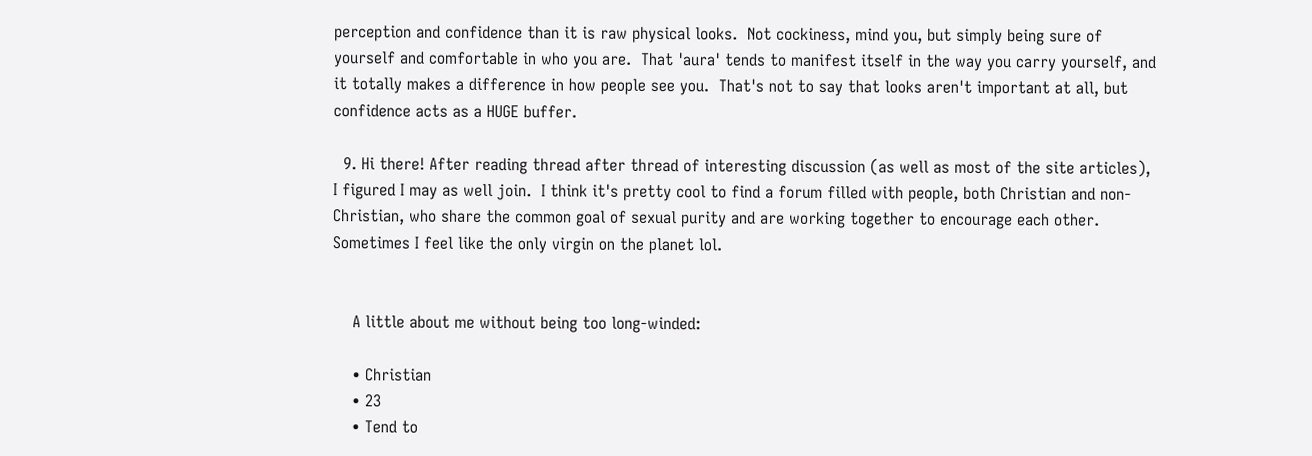perception and confidence than it is raw physical looks.  Not cockiness, mind you, but simply being sure of yourself and comfortable in who you are.  That 'aura' tends to manifest itself in the way you carry yourself, and it totally makes a difference in how people see you.  That's not to say that looks aren't important at all, but confidence acts as a HUGE buffer.

  9. Hi there! After reading thread after thread of interesting discussion (as well as most of the site articles), I figured I may as well join.  I think it's pretty cool to find a forum filled with people, both Christian and non-Christian, who share the common goal of sexual purity and are working together to encourage each other.  Sometimes I feel like the only virgin on the planet lol.


    A little about me without being too long-winded:

    • Christian
    • 23
    • Tend to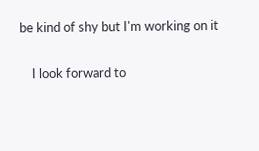be kind of shy but I'm working on it

    I look forward to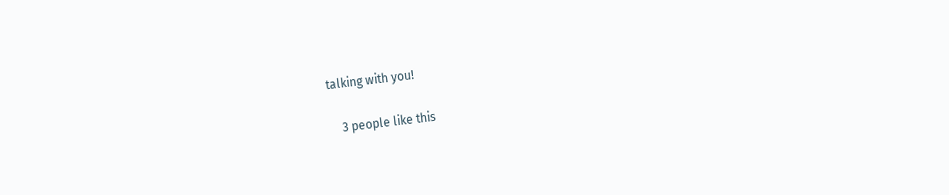talking with you!

    3 people like this